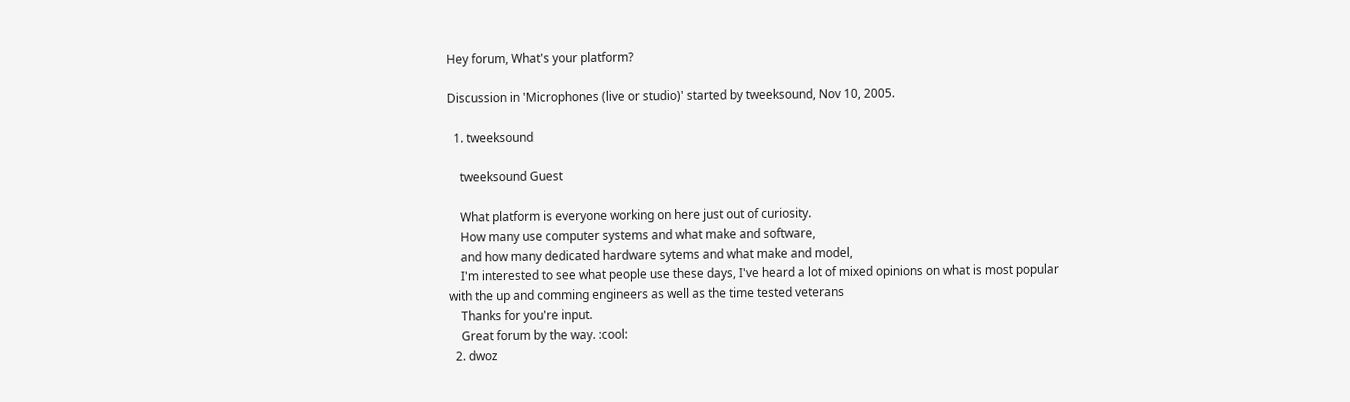Hey forum, What's your platform?

Discussion in 'Microphones (live or studio)' started by tweeksound, Nov 10, 2005.

  1. tweeksound

    tweeksound Guest

    What platform is everyone working on here just out of curiosity.
    How many use computer systems and what make and software,
    and how many dedicated hardware sytems and what make and model,
    I'm interested to see what people use these days, I've heard a lot of mixed opinions on what is most popular with the up and comming engineers as well as the time tested veterans
    Thanks for you're input.
    Great forum by the way. :cool:
  2. dwoz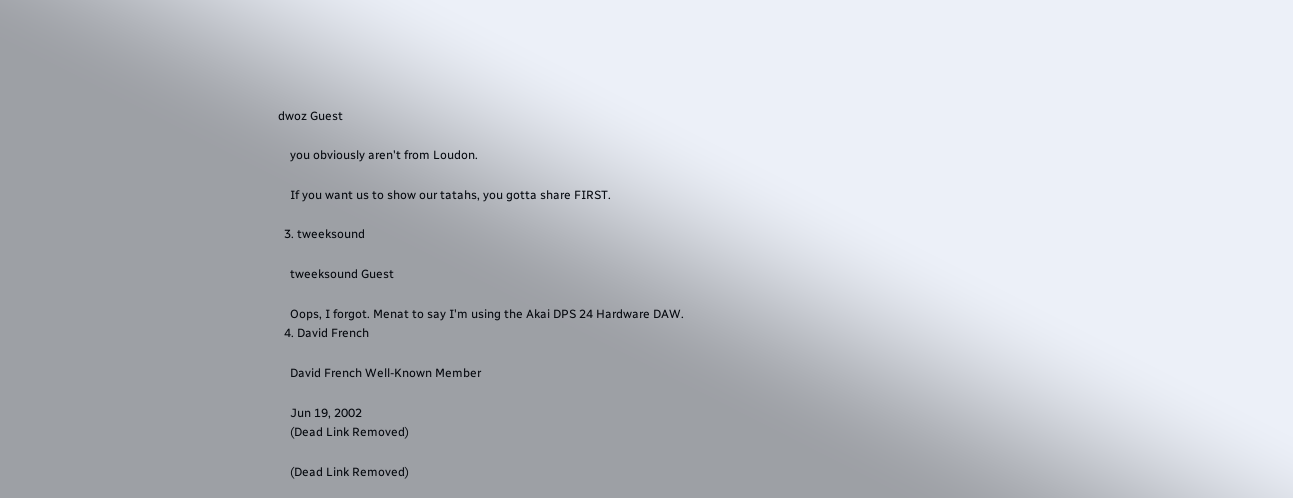dwoz Guest

    you obviously aren't from Loudon.

    If you want us to show our tatahs, you gotta share FIRST.

  3. tweeksound

    tweeksound Guest

    Oops, I forgot. Menat to say I'm using the Akai DPS 24 Hardware DAW.
  4. David French

    David French Well-Known Member

    Jun 19, 2002
    (Dead Link Removed)

    (Dead Link Removed)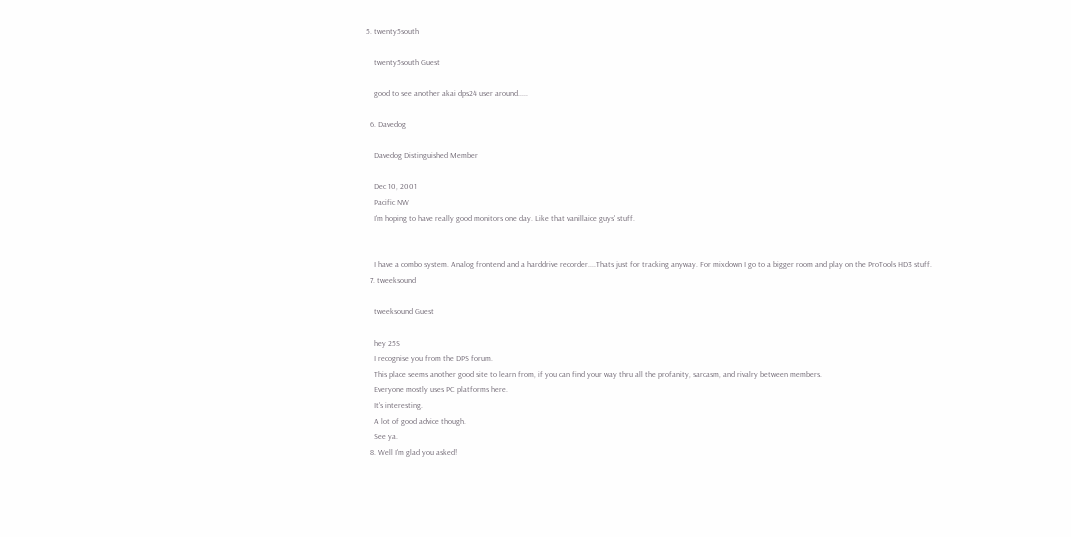5. twenty5south

    twenty5south Guest

    good to see another akai dps24 user around.....

  6. Davedog

    Davedog Distinguished Member

    Dec 10, 2001
    Pacific NW
    I'm hoping to have really good monitors one day. Like that vanillaice guys' stuff.


    I have a combo system. Analog frontend and a harddrive recorder....Thats just for tracking anyway. For mixdown I go to a bigger room and play on the ProTools HD3 stuff.
  7. tweeksound

    tweeksound Guest

    hey 25S
    I recognise you from the DPS forum.
    This place seems another good site to learn from, if you can find your way thru all the profanity, sarcasm, and rivalry between members.
    Everyone mostly uses PC platforms here.
    It's interesting.
    A lot of good advice though.
    See ya.
  8. Well I'm glad you asked!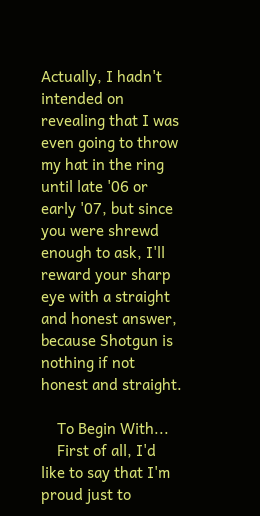Actually, I hadn't intended on revealing that I was even going to throw my hat in the ring until late '06 or early '07, but since you were shrewd enough to ask, I'll reward your sharp eye with a straight and honest answer, because Shotgun is nothing if not honest and straight.

    To Begin With...
    First of all, I'd like to say that I'm proud just to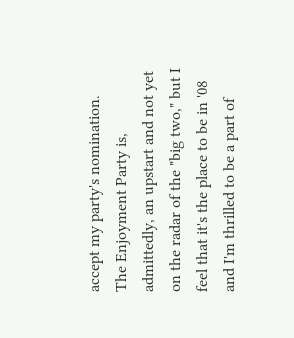accept my party's nomination. The Enjoyment Party is, admittedly, an upstart and not yet on the radar of the "big two," but I feel that it's the place to be in '08 and I'm thrilled to be a part of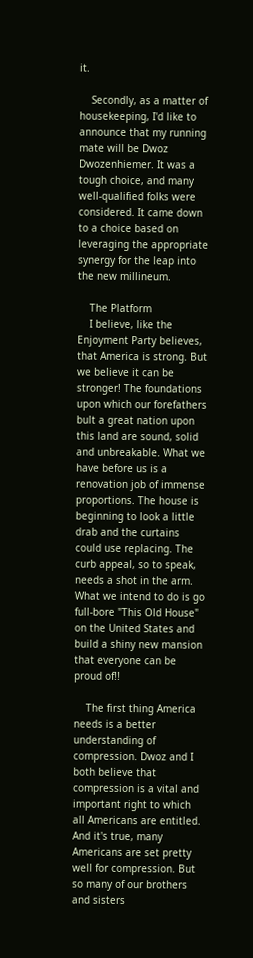it.

    Secondly, as a matter of housekeeping, I'd like to announce that my running mate will be Dwoz Dwozenhiemer. It was a tough choice, and many well-qualified folks were considered. It came down to a choice based on leveraging the appropriate synergy for the leap into the new millineum.

    The Platform
    I believe, like the Enjoyment Party believes, that America is strong. But we believe it can be stronger! The foundations upon which our forefathers bult a great nation upon this land are sound, solid and unbreakable. What we have before us is a renovation job of immense proportions. The house is beginning to look a little drab and the curtains could use replacing. The curb appeal, so to speak, needs a shot in the arm. What we intend to do is go full-bore "This Old House" on the United States and build a shiny new mansion that everyone can be proud of!!

    The first thing America needs is a better understanding of compression. Dwoz and I both believe that compression is a vital and important right to which all Americans are entitled. And it's true, many Americans are set pretty well for compression. But so many of our brothers and sisters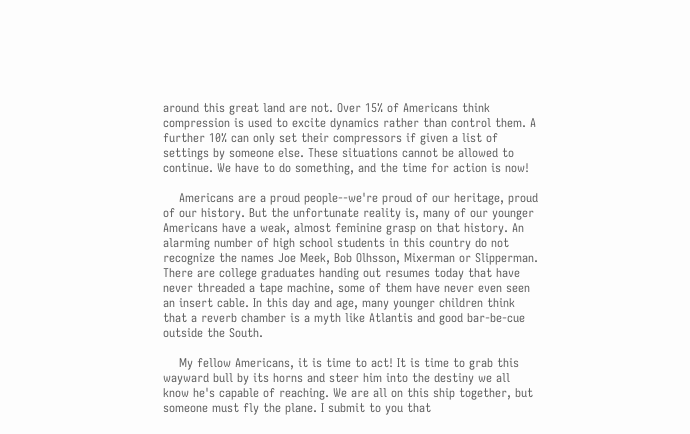around this great land are not. Over 15% of Americans think compression is used to excite dynamics rather than control them. A further 10% can only set their compressors if given a list of settings by someone else. These situations cannot be allowed to continue. We have to do something, and the time for action is now!

    Americans are a proud people--we're proud of our heritage, proud of our history. But the unfortunate reality is, many of our younger Americans have a weak, almost feminine grasp on that history. An alarming number of high school students in this country do not recognize the names Joe Meek, Bob Olhsson, Mixerman or Slipperman. There are college graduates handing out resumes today that have never threaded a tape machine, some of them have never even seen an insert cable. In this day and age, many younger children think that a reverb chamber is a myth like Atlantis and good bar-be-cue outside the South.

    My fellow Americans, it is time to act! It is time to grab this wayward bull by its horns and steer him into the destiny we all know he's capable of reaching. We are all on this ship together, but someone must fly the plane. I submit to you that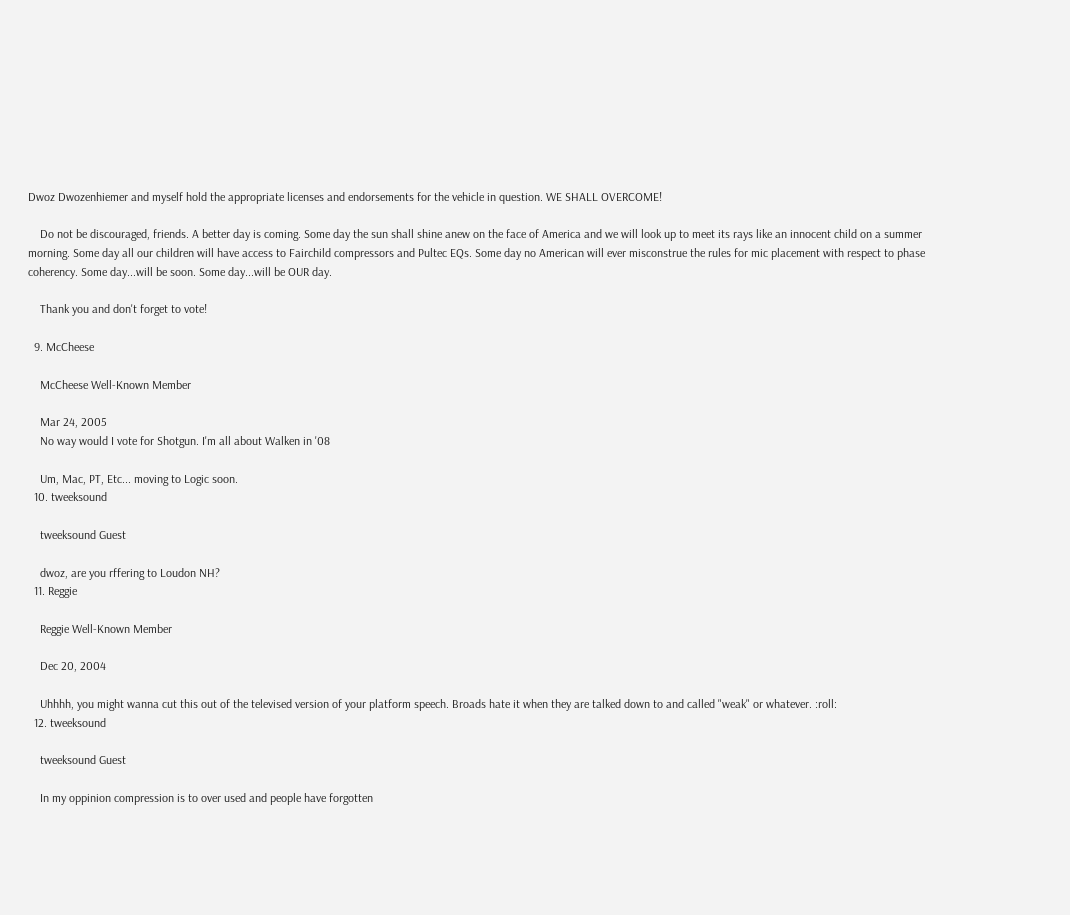Dwoz Dwozenhiemer and myself hold the appropriate licenses and endorsements for the vehicle in question. WE SHALL OVERCOME!

    Do not be discouraged, friends. A better day is coming. Some day the sun shall shine anew on the face of America and we will look up to meet its rays like an innocent child on a summer morning. Some day all our children will have access to Fairchild compressors and Pultec EQs. Some day no American will ever misconstrue the rules for mic placement with respect to phase coherency. Some day...will be soon. Some day...will be OUR day.

    Thank you and don't forget to vote!

  9. McCheese

    McCheese Well-Known Member

    Mar 24, 2005
    No way would I vote for Shotgun. I'm all about Walken in '08

    Um, Mac, PT, Etc... moving to Logic soon.
  10. tweeksound

    tweeksound Guest

    dwoz, are you rffering to Loudon NH?
  11. Reggie

    Reggie Well-Known Member

    Dec 20, 2004

    Uhhhh, you might wanna cut this out of the televised version of your platform speech. Broads hate it when they are talked down to and called "weak" or whatever. :roll:
  12. tweeksound

    tweeksound Guest

    In my oppinion compression is to over used and people have forgotten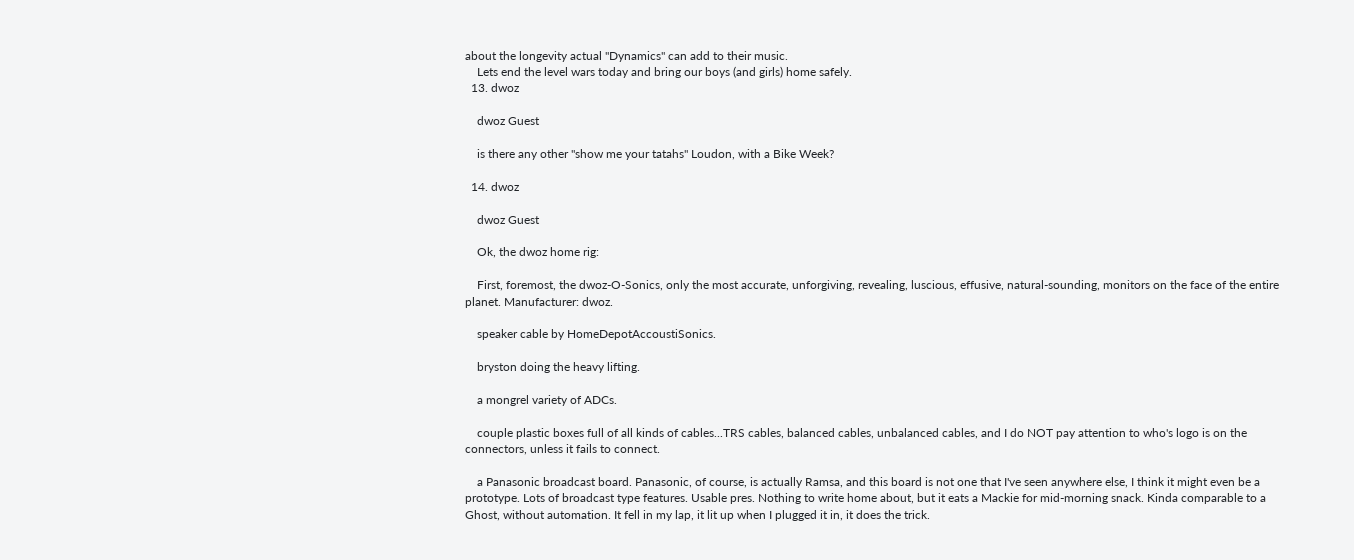about the longevity actual "Dynamics" can add to their music.
    Lets end the level wars today and bring our boys (and girls) home safely.
  13. dwoz

    dwoz Guest

    is there any other "show me your tatahs" Loudon, with a Bike Week?

  14. dwoz

    dwoz Guest

    Ok, the dwoz home rig:

    First, foremost, the dwoz-O-Sonics, only the most accurate, unforgiving, revealing, luscious, effusive, natural-sounding, monitors on the face of the entire planet. Manufacturer: dwoz.

    speaker cable by HomeDepotAccoustiSonics.

    bryston doing the heavy lifting.

    a mongrel variety of ADCs.

    couple plastic boxes full of all kinds of cables...TRS cables, balanced cables, unbalanced cables, and I do NOT pay attention to who's logo is on the connectors, unless it fails to connect.

    a Panasonic broadcast board. Panasonic, of course, is actually Ramsa, and this board is not one that I've seen anywhere else, I think it might even be a prototype. Lots of broadcast type features. Usable pres. Nothing to write home about, but it eats a Mackie for mid-morning snack. Kinda comparable to a Ghost, without automation. It fell in my lap, it lit up when I plugged it in, it does the trick.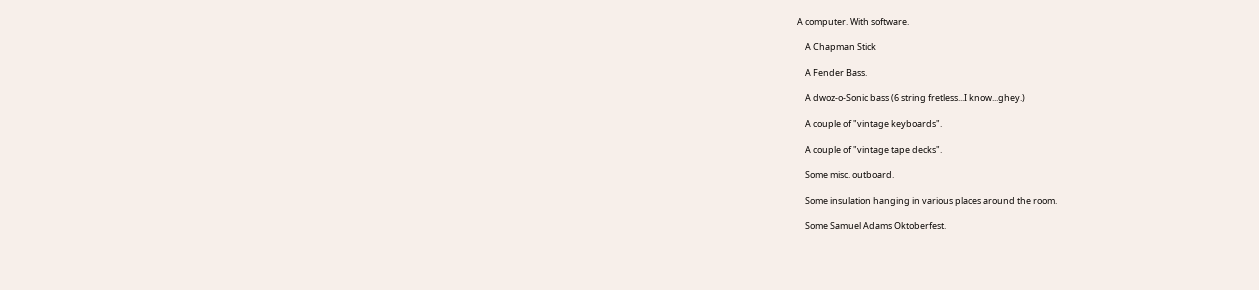A computer. With software.

    A Chapman Stick

    A Fender Bass.

    A dwoz-o-Sonic bass (6 string fretless...I know...ghey.)

    A couple of "vintage keyboards".

    A couple of "vintage tape decks".

    Some misc. outboard.

    Some insulation hanging in various places around the room.

    Some Samuel Adams Oktoberfest.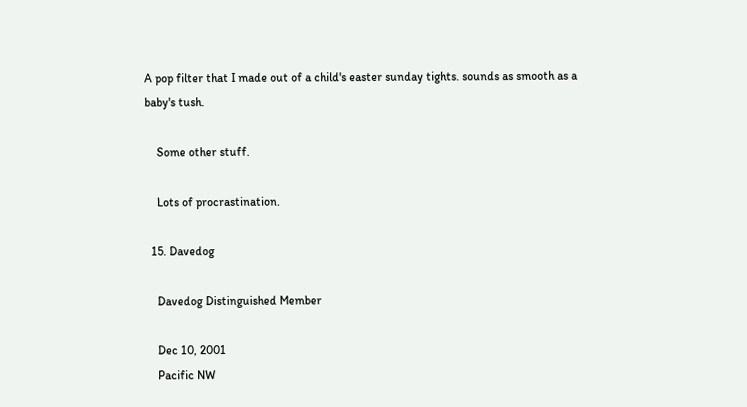A pop filter that I made out of a child's easter sunday tights. sounds as smooth as a baby's tush.

    Some other stuff.

    Lots of procrastination.

  15. Davedog

    Davedog Distinguished Member

    Dec 10, 2001
    Pacific NW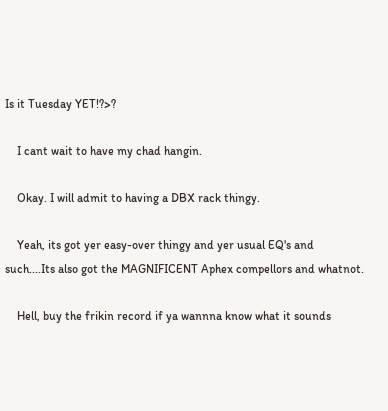Is it Tuesday YET!?>?

    I cant wait to have my chad hangin.

    Okay. I will admit to having a DBX rack thingy.

    Yeah, its got yer easy-over thingy and yer usual EQ's and such....Its also got the MAGNIFICENT Aphex compellors and whatnot.

    Hell, buy the frikin record if ya wannna know what it sounds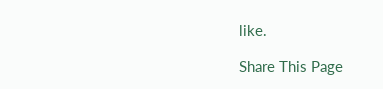like.

Share This Page